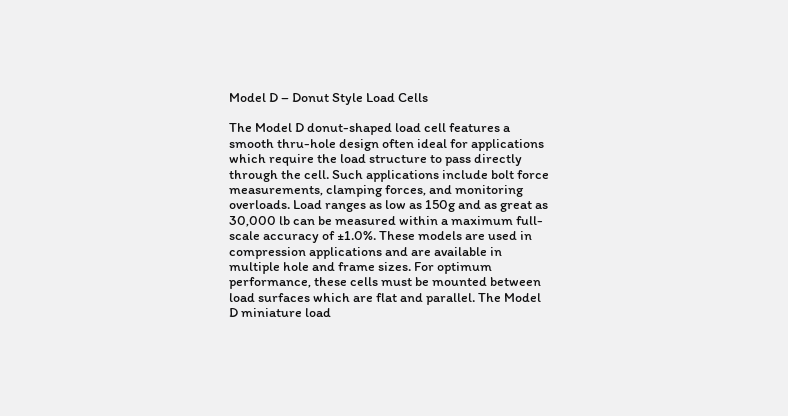Model D – Donut Style Load Cells

The Model D donut-shaped load cell features a smooth thru-hole design often ideal for applications which require the load structure to pass directly through the cell. Such applications include bolt force measurements, clamping forces, and monitoring overloads. Load ranges as low as 150g and as great as 30,000 lb can be measured within a maximum full-scale accuracy of ±1.0%. These models are used in compression applications and are available in multiple hole and frame sizes. For optimum performance, these cells must be mounted between load surfaces which are flat and parallel. The Model D miniature load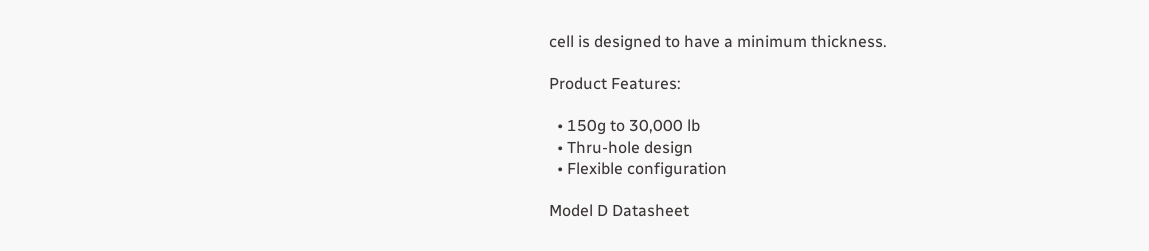cell is designed to have a minimum thickness.

Product Features:

  • 150g to 30,000 lb
  • Thru-hole design
  • Flexible configuration

Model D Datasheet